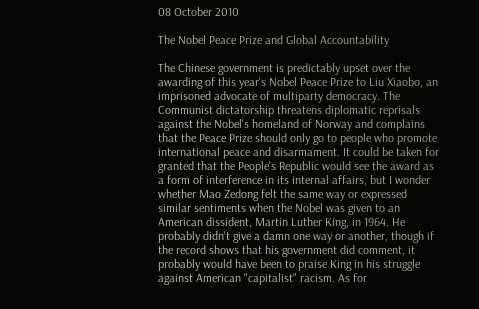08 October 2010

The Nobel Peace Prize and Global Accountability

The Chinese government is predictably upset over the awarding of this year's Nobel Peace Prize to Liu Xiaobo, an imprisoned advocate of multiparty democracy. The Communist dictatorship threatens diplomatic reprisals against the Nobel's homeland of Norway and complains that the Peace Prize should only go to people who promote international peace and disarmament. It could be taken for granted that the People's Republic would see the award as a form of interference in its internal affairs, but I wonder whether Mao Zedong felt the same way or expressed similar sentiments when the Nobel was given to an American dissident, Martin Luther King, in 1964. He probably didn't give a damn one way or another, though if the record shows that his government did comment, it probably would have been to praise King in his struggle against American "capitalist" racism. As for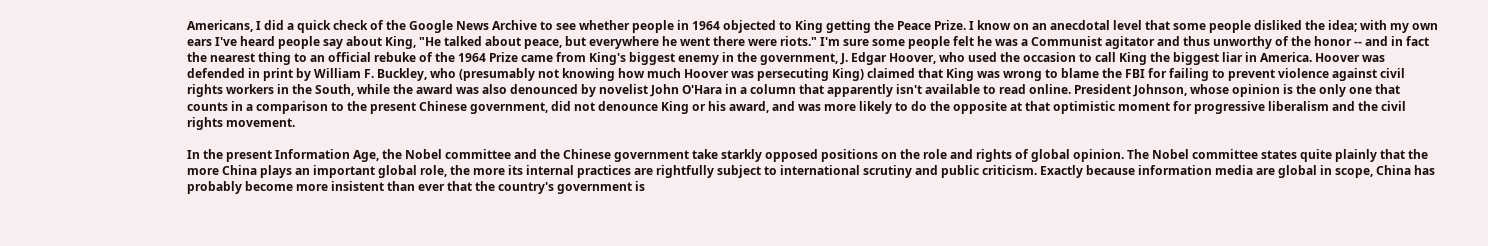Americans, I did a quick check of the Google News Archive to see whether people in 1964 objected to King getting the Peace Prize. I know on an anecdotal level that some people disliked the idea; with my own ears I've heard people say about King, "He talked about peace, but everywhere he went there were riots." I'm sure some people felt he was a Communist agitator and thus unworthy of the honor -- and in fact the nearest thing to an official rebuke of the 1964 Prize came from King's biggest enemy in the government, J. Edgar Hoover, who used the occasion to call King the biggest liar in America. Hoover was defended in print by William F. Buckley, who (presumably not knowing how much Hoover was persecuting King) claimed that King was wrong to blame the FBI for failing to prevent violence against civil rights workers in the South, while the award was also denounced by novelist John O'Hara in a column that apparently isn't available to read online. President Johnson, whose opinion is the only one that counts in a comparison to the present Chinese government, did not denounce King or his award, and was more likely to do the opposite at that optimistic moment for progressive liberalism and the civil rights movement.

In the present Information Age, the Nobel committee and the Chinese government take starkly opposed positions on the role and rights of global opinion. The Nobel committee states quite plainly that the more China plays an important global role, the more its internal practices are rightfully subject to international scrutiny and public criticism. Exactly because information media are global in scope, China has probably become more insistent than ever that the country's government is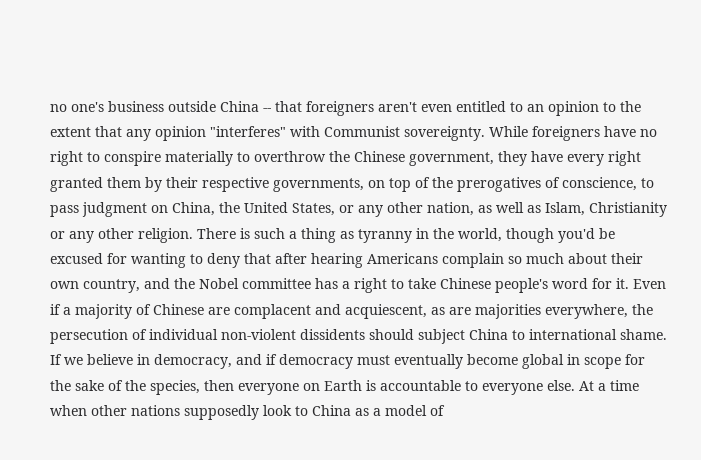no one's business outside China -- that foreigners aren't even entitled to an opinion to the extent that any opinion "interferes" with Communist sovereignty. While foreigners have no right to conspire materially to overthrow the Chinese government, they have every right granted them by their respective governments, on top of the prerogatives of conscience, to pass judgment on China, the United States, or any other nation, as well as Islam, Christianity or any other religion. There is such a thing as tyranny in the world, though you'd be excused for wanting to deny that after hearing Americans complain so much about their own country, and the Nobel committee has a right to take Chinese people's word for it. Even if a majority of Chinese are complacent and acquiescent, as are majorities everywhere, the persecution of individual non-violent dissidents should subject China to international shame. If we believe in democracy, and if democracy must eventually become global in scope for the sake of the species, then everyone on Earth is accountable to everyone else. At a time when other nations supposedly look to China as a model of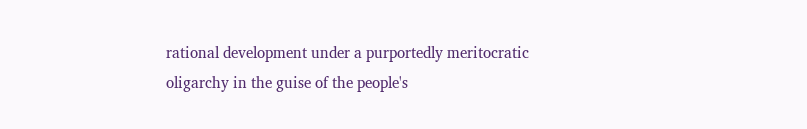rational development under a purportedly meritocratic oligarchy in the guise of the people's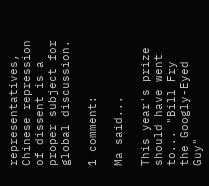representatives, Chinese repression of dissent is a proper subject for global discussion.

1 comment:

Ma said...

This year's prize should have went to... "Bill Fry the Googly-Eyed Guy"